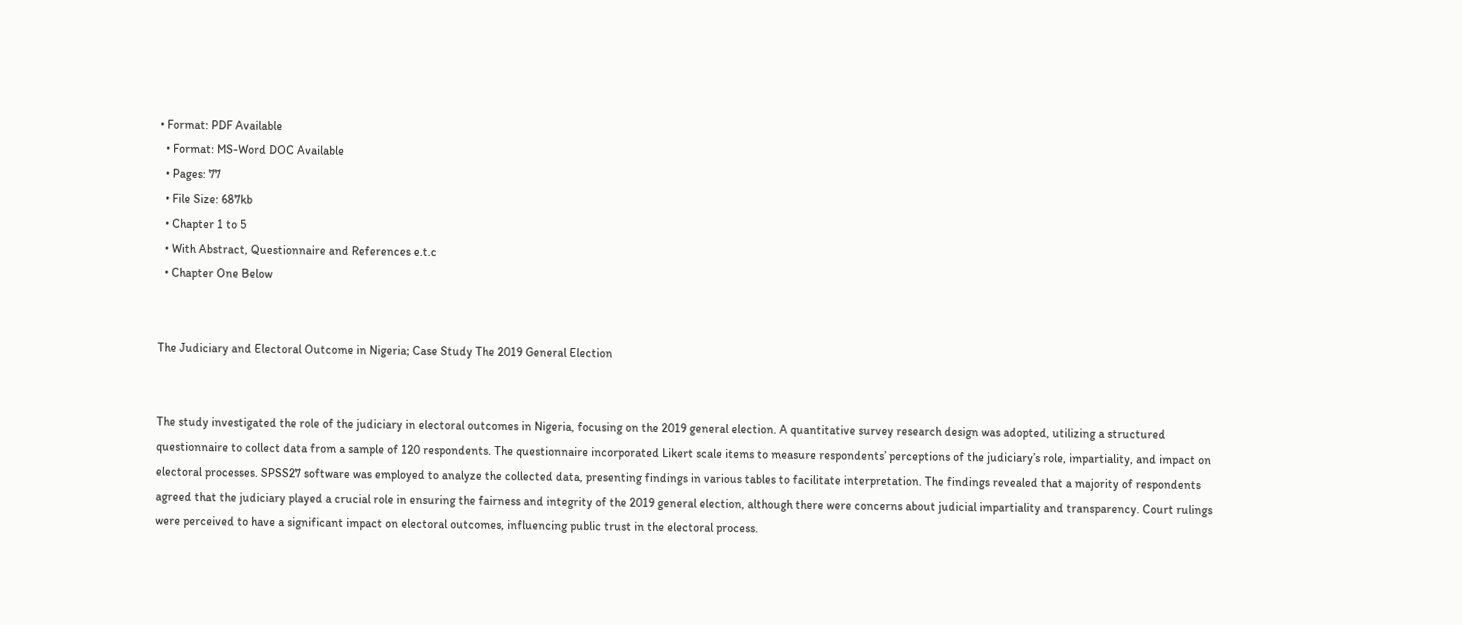• Format: PDF Available
  • Format: MS-Word DOC Available
  • Pages: 77
  • File Size: 687kb
  • Chapter 1 to 5
  • With Abstract, Questionnaire and References e.t.c
  • Chapter One Below


The Judiciary and Electoral Outcome in Nigeria; Case Study The 2019 General Election


The study investigated the role of the judiciary in electoral outcomes in Nigeria, focusing on the 2019 general election. A quantitative survey research design was adopted, utilizing a structured questionnaire to collect data from a sample of 120 respondents. The questionnaire incorporated Likert scale items to measure respondents’ perceptions of the judiciary’s role, impartiality, and impact on electoral processes. SPSS27 software was employed to analyze the collected data, presenting findings in various tables to facilitate interpretation. The findings revealed that a majority of respondents agreed that the judiciary played a crucial role in ensuring the fairness and integrity of the 2019 general election, although there were concerns about judicial impartiality and transparency. Court rulings were perceived to have a significant impact on electoral outcomes, influencing public trust in the electoral process.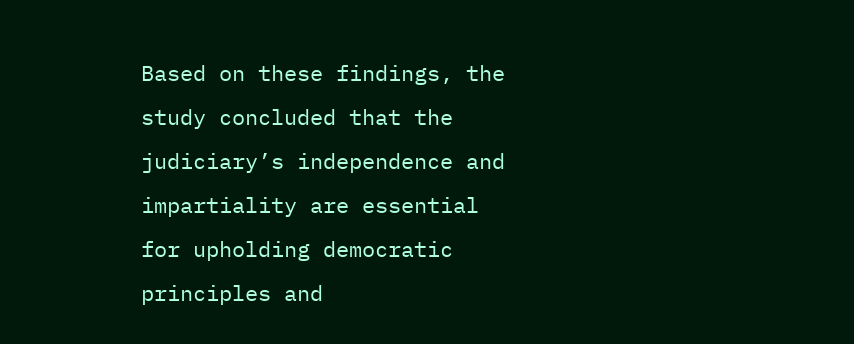Based on these findings, the study concluded that the judiciary’s independence and impartiality are essential for upholding democratic principles and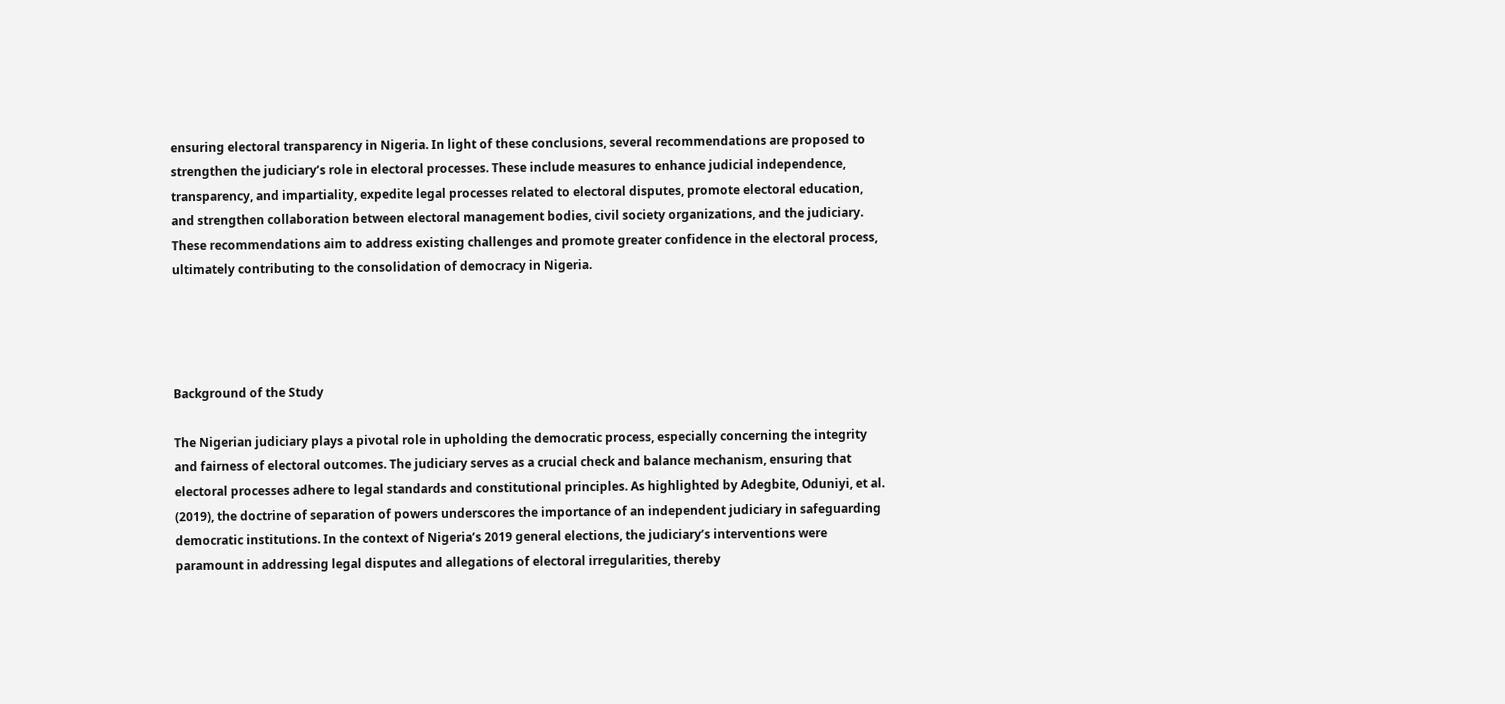ensuring electoral transparency in Nigeria. In light of these conclusions, several recommendations are proposed to strengthen the judiciary’s role in electoral processes. These include measures to enhance judicial independence, transparency, and impartiality, expedite legal processes related to electoral disputes, promote electoral education, and strengthen collaboration between electoral management bodies, civil society organizations, and the judiciary. These recommendations aim to address existing challenges and promote greater confidence in the electoral process, ultimately contributing to the consolidation of democracy in Nigeria.




Background of the Study

The Nigerian judiciary plays a pivotal role in upholding the democratic process, especially concerning the integrity and fairness of electoral outcomes. The judiciary serves as a crucial check and balance mechanism, ensuring that electoral processes adhere to legal standards and constitutional principles. As highlighted by Adegbite, Oduniyi, et al. (2019), the doctrine of separation of powers underscores the importance of an independent judiciary in safeguarding democratic institutions. In the context of Nigeria’s 2019 general elections, the judiciary’s interventions were paramount in addressing legal disputes and allegations of electoral irregularities, thereby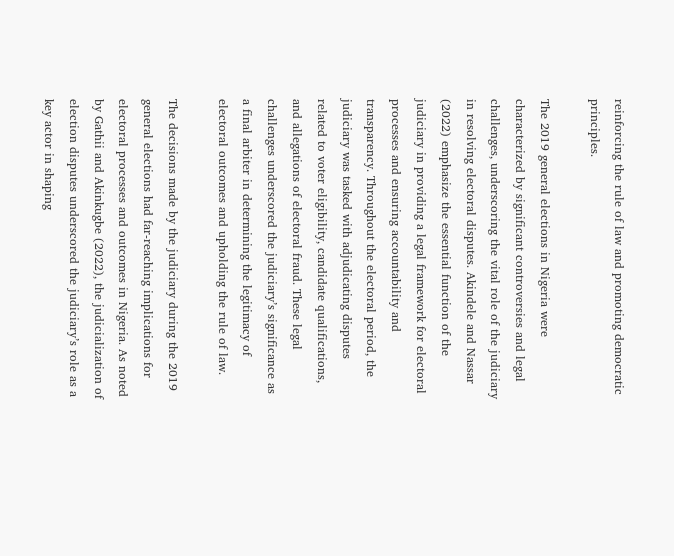reinforcing the rule of law and promoting democratic principles.

The 2019 general elections in Nigeria were characterized by significant controversies and legal challenges, underscoring the vital role of the judiciary in resolving electoral disputes. Akindele and Nassar (2022) emphasize the essential function of the judiciary in providing a legal framework for electoral processes and ensuring accountability and transparency. Throughout the electoral period, the judiciary was tasked with adjudicating disputes related to voter eligibility, candidate qualifications, and allegations of electoral fraud. These legal challenges underscored the judiciary’s significance as a final arbiter in determining the legitimacy of electoral outcomes and upholding the rule of law.

The decisions made by the judiciary during the 2019 general elections had far-reaching implications for electoral processes and outcomes in Nigeria. As noted by Gathii and Akinkugbe (2022), the judicialization of election disputes underscored the judiciary’s role as a key actor in shaping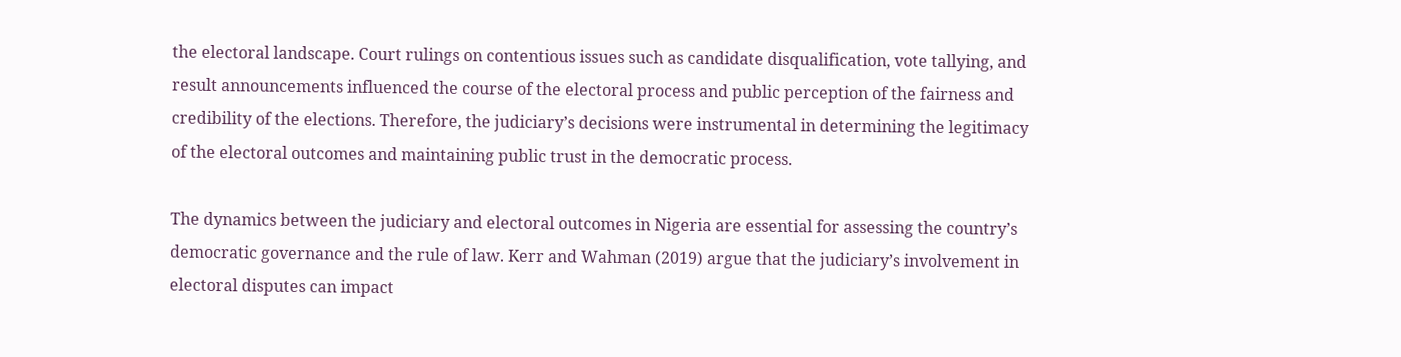the electoral landscape. Court rulings on contentious issues such as candidate disqualification, vote tallying, and result announcements influenced the course of the electoral process and public perception of the fairness and credibility of the elections. Therefore, the judiciary’s decisions were instrumental in determining the legitimacy of the electoral outcomes and maintaining public trust in the democratic process.

The dynamics between the judiciary and electoral outcomes in Nigeria are essential for assessing the country’s democratic governance and the rule of law. Kerr and Wahman (2019) argue that the judiciary’s involvement in electoral disputes can impact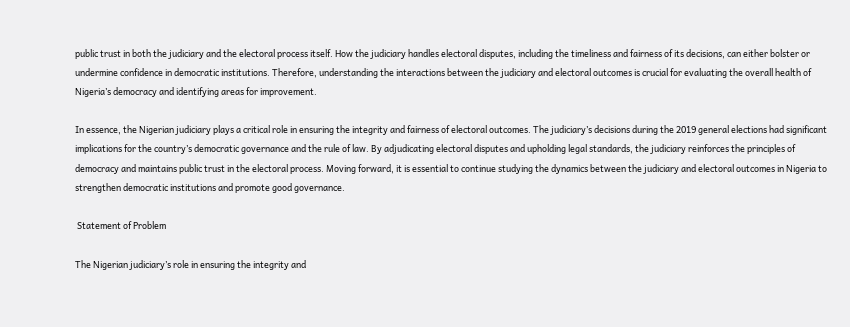public trust in both the judiciary and the electoral process itself. How the judiciary handles electoral disputes, including the timeliness and fairness of its decisions, can either bolster or undermine confidence in democratic institutions. Therefore, understanding the interactions between the judiciary and electoral outcomes is crucial for evaluating the overall health of Nigeria’s democracy and identifying areas for improvement.

In essence, the Nigerian judiciary plays a critical role in ensuring the integrity and fairness of electoral outcomes. The judiciary’s decisions during the 2019 general elections had significant implications for the country’s democratic governance and the rule of law. By adjudicating electoral disputes and upholding legal standards, the judiciary reinforces the principles of democracy and maintains public trust in the electoral process. Moving forward, it is essential to continue studying the dynamics between the judiciary and electoral outcomes in Nigeria to strengthen democratic institutions and promote good governance.

 Statement of Problem

The Nigerian judiciary’s role in ensuring the integrity and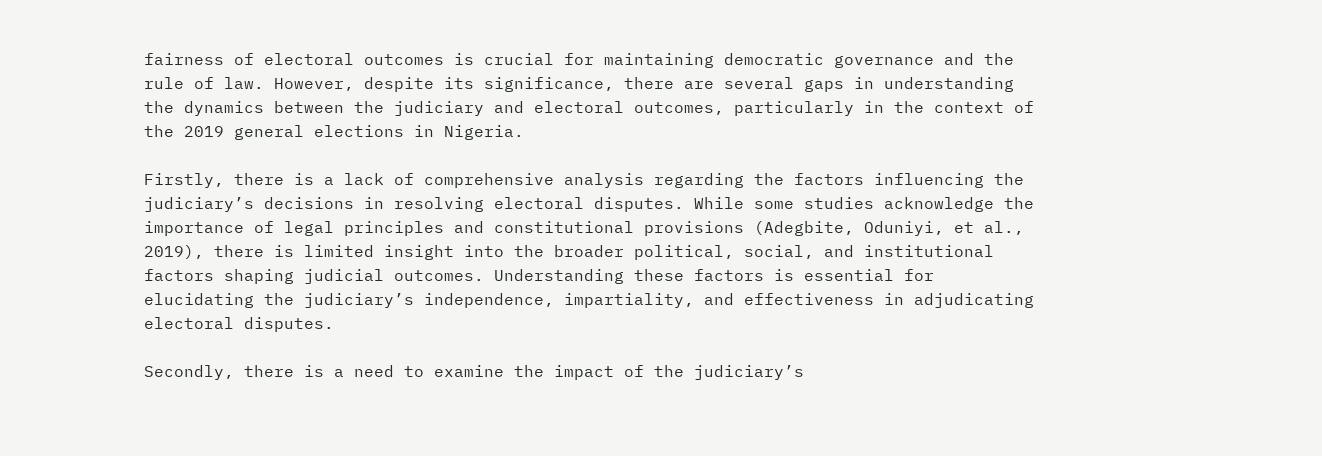fairness of electoral outcomes is crucial for maintaining democratic governance and the rule of law. However, despite its significance, there are several gaps in understanding the dynamics between the judiciary and electoral outcomes, particularly in the context of the 2019 general elections in Nigeria.

Firstly, there is a lack of comprehensive analysis regarding the factors influencing the judiciary’s decisions in resolving electoral disputes. While some studies acknowledge the importance of legal principles and constitutional provisions (Adegbite, Oduniyi, et al., 2019), there is limited insight into the broader political, social, and institutional factors shaping judicial outcomes. Understanding these factors is essential for elucidating the judiciary’s independence, impartiality, and effectiveness in adjudicating electoral disputes.

Secondly, there is a need to examine the impact of the judiciary’s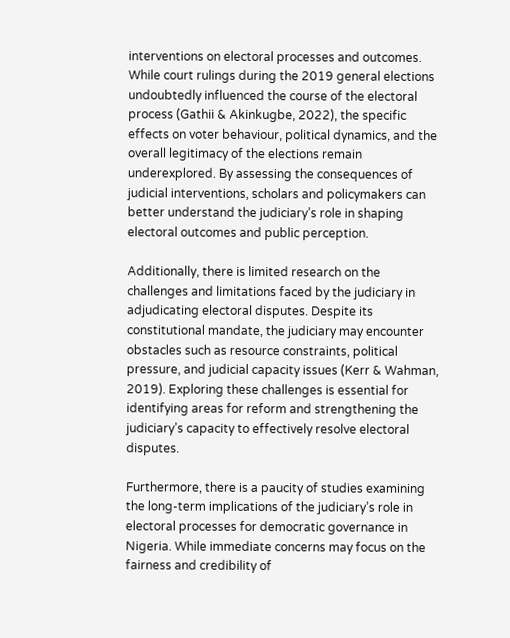interventions on electoral processes and outcomes. While court rulings during the 2019 general elections undoubtedly influenced the course of the electoral process (Gathii & Akinkugbe, 2022), the specific effects on voter behaviour, political dynamics, and the overall legitimacy of the elections remain underexplored. By assessing the consequences of judicial interventions, scholars and policymakers can better understand the judiciary’s role in shaping electoral outcomes and public perception.

Additionally, there is limited research on the challenges and limitations faced by the judiciary in adjudicating electoral disputes. Despite its constitutional mandate, the judiciary may encounter obstacles such as resource constraints, political pressure, and judicial capacity issues (Kerr & Wahman, 2019). Exploring these challenges is essential for identifying areas for reform and strengthening the judiciary’s capacity to effectively resolve electoral disputes.

Furthermore, there is a paucity of studies examining the long-term implications of the judiciary’s role in electoral processes for democratic governance in Nigeria. While immediate concerns may focus on the fairness and credibility of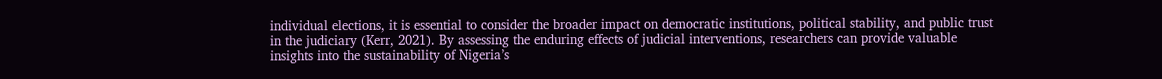individual elections, it is essential to consider the broader impact on democratic institutions, political stability, and public trust in the judiciary (Kerr, 2021). By assessing the enduring effects of judicial interventions, researchers can provide valuable insights into the sustainability of Nigeria’s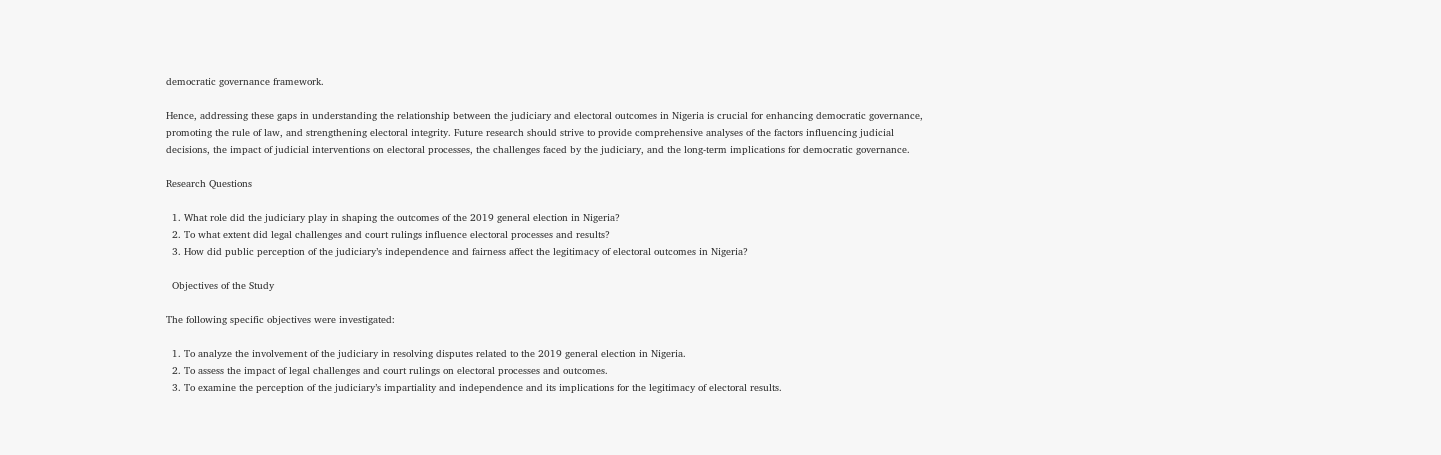democratic governance framework.

Hence, addressing these gaps in understanding the relationship between the judiciary and electoral outcomes in Nigeria is crucial for enhancing democratic governance, promoting the rule of law, and strengthening electoral integrity. Future research should strive to provide comprehensive analyses of the factors influencing judicial decisions, the impact of judicial interventions on electoral processes, the challenges faced by the judiciary, and the long-term implications for democratic governance.

Research Questions

  1. What role did the judiciary play in shaping the outcomes of the 2019 general election in Nigeria?
  2. To what extent did legal challenges and court rulings influence electoral processes and results?
  3. How did public perception of the judiciary’s independence and fairness affect the legitimacy of electoral outcomes in Nigeria?

  Objectives of the Study

The following specific objectives were investigated:

  1. To analyze the involvement of the judiciary in resolving disputes related to the 2019 general election in Nigeria.
  2. To assess the impact of legal challenges and court rulings on electoral processes and outcomes.
  3. To examine the perception of the judiciary’s impartiality and independence and its implications for the legitimacy of electoral results.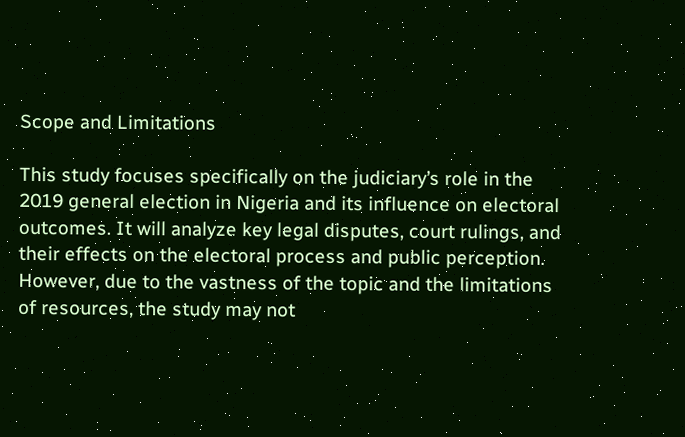Scope and Limitations

This study focuses specifically on the judiciary’s role in the 2019 general election in Nigeria and its influence on electoral outcomes. It will analyze key legal disputes, court rulings, and their effects on the electoral process and public perception. However, due to the vastness of the topic and the limitations of resources, the study may not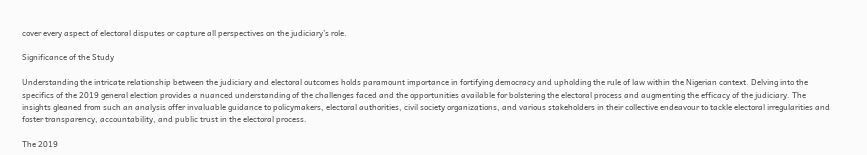cover every aspect of electoral disputes or capture all perspectives on the judiciary’s role.

Significance of the Study

Understanding the intricate relationship between the judiciary and electoral outcomes holds paramount importance in fortifying democracy and upholding the rule of law within the Nigerian context. Delving into the specifics of the 2019 general election provides a nuanced understanding of the challenges faced and the opportunities available for bolstering the electoral process and augmenting the efficacy of the judiciary. The insights gleaned from such an analysis offer invaluable guidance to policymakers, electoral authorities, civil society organizations, and various stakeholders in their collective endeavour to tackle electoral irregularities and foster transparency, accountability, and public trust in the electoral process.

The 2019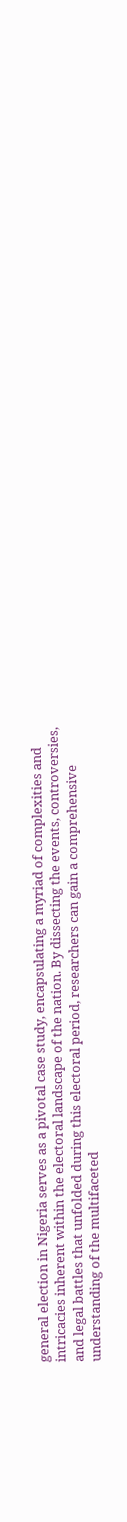general election in Nigeria serves as a pivotal case study, encapsulating a myriad of complexities and intricacies inherent within the electoral landscape of the nation. By dissecting the events, controversies, and legal battles that unfolded during this electoral period, researchers can gain a comprehensive understanding of the multifaceted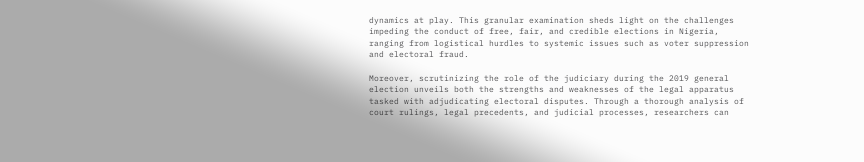dynamics at play. This granular examination sheds light on the challenges impeding the conduct of free, fair, and credible elections in Nigeria, ranging from logistical hurdles to systemic issues such as voter suppression and electoral fraud.

Moreover, scrutinizing the role of the judiciary during the 2019 general election unveils both the strengths and weaknesses of the legal apparatus tasked with adjudicating electoral disputes. Through a thorough analysis of court rulings, legal precedents, and judicial processes, researchers can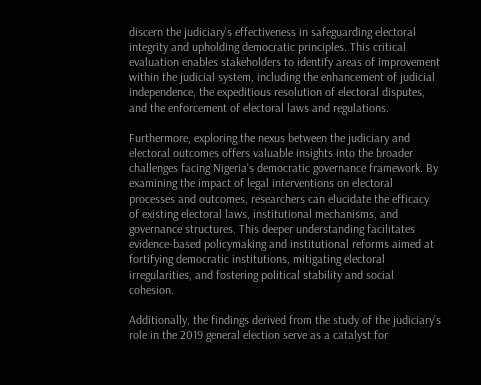discern the judiciary’s effectiveness in safeguarding electoral integrity and upholding democratic principles. This critical evaluation enables stakeholders to identify areas of improvement within the judicial system, including the enhancement of judicial independence, the expeditious resolution of electoral disputes, and the enforcement of electoral laws and regulations.

Furthermore, exploring the nexus between the judiciary and electoral outcomes offers valuable insights into the broader challenges facing Nigeria’s democratic governance framework. By examining the impact of legal interventions on electoral processes and outcomes, researchers can elucidate the efficacy of existing electoral laws, institutional mechanisms, and governance structures. This deeper understanding facilitates evidence-based policymaking and institutional reforms aimed at fortifying democratic institutions, mitigating electoral irregularities, and fostering political stability and social cohesion.

Additionally, the findings derived from the study of the judiciary’s role in the 2019 general election serve as a catalyst for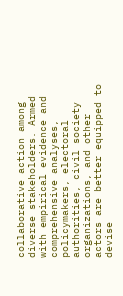collaborative action among diverse stakeholders. Armed with empirical evidence and comprehensive analyses, policymakers, electoral authorities, civil society organizations, and other actors are better equipped to devise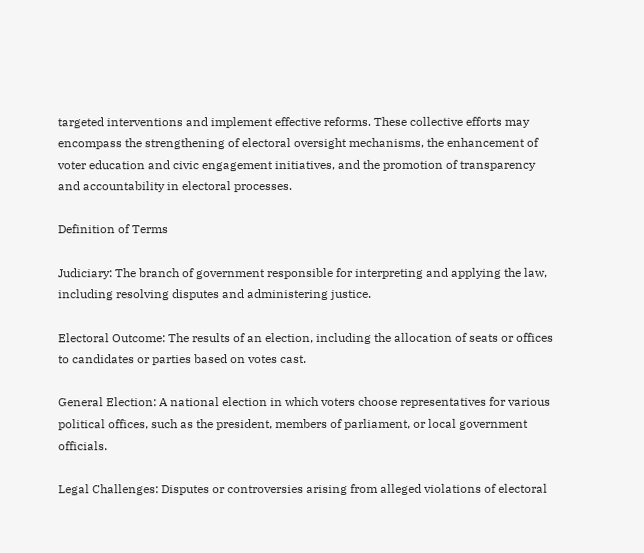targeted interventions and implement effective reforms. These collective efforts may encompass the strengthening of electoral oversight mechanisms, the enhancement of voter education and civic engagement initiatives, and the promotion of transparency and accountability in electoral processes.

Definition of Terms

Judiciary: The branch of government responsible for interpreting and applying the law, including resolving disputes and administering justice.

Electoral Outcome: The results of an election, including the allocation of seats or offices to candidates or parties based on votes cast.

General Election: A national election in which voters choose representatives for various political offices, such as the president, members of parliament, or local government officials.

Legal Challenges: Disputes or controversies arising from alleged violations of electoral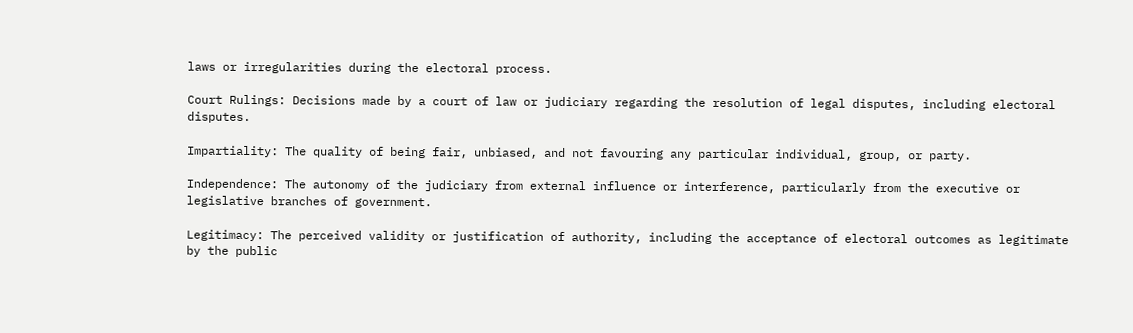laws or irregularities during the electoral process.

Court Rulings: Decisions made by a court of law or judiciary regarding the resolution of legal disputes, including electoral disputes.

Impartiality: The quality of being fair, unbiased, and not favouring any particular individual, group, or party.

Independence: The autonomy of the judiciary from external influence or interference, particularly from the executive or legislative branches of government.

Legitimacy: The perceived validity or justification of authority, including the acceptance of electoral outcomes as legitimate by the public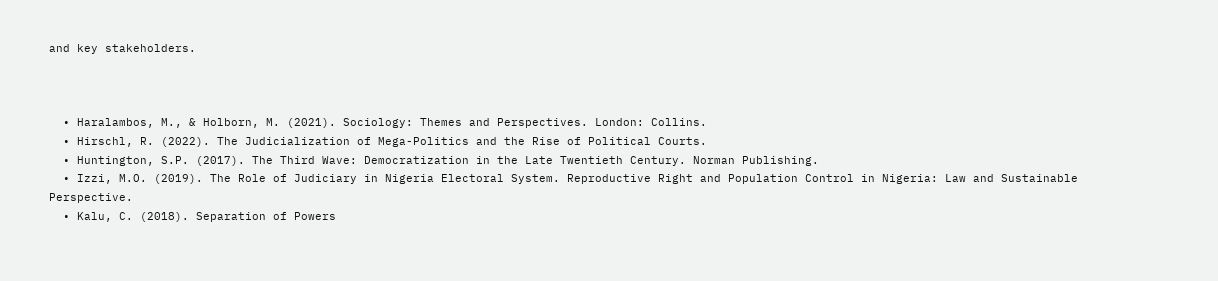and key stakeholders.



  • Haralambos, M., & Holborn, M. (2021). Sociology: Themes and Perspectives. London: Collins.
  • Hirschl, R. (2022). The Judicialization of Mega-Politics and the Rise of Political Courts.
  • Huntington, S.P. (2017). The Third Wave: Democratization in the Late Twentieth Century. Norman Publishing.
  • Izzi, M.O. (2019). The Role of Judiciary in Nigeria Electoral System. Reproductive Right and Population Control in Nigeria: Law and Sustainable Perspective.
  • Kalu, C. (2018). Separation of Powers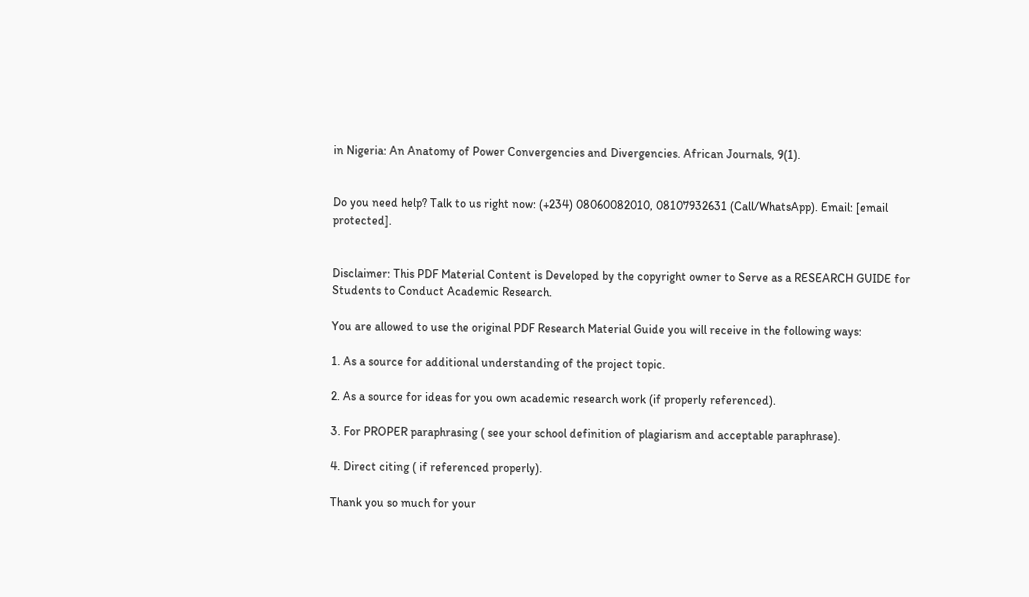in Nigeria: An Anatomy of Power Convergencies and Divergencies. African Journals, 9(1).


Do you need help? Talk to us right now: (+234) 08060082010, 08107932631 (Call/WhatsApp). Email: [email protected].


Disclaimer: This PDF Material Content is Developed by the copyright owner to Serve as a RESEARCH GUIDE for Students to Conduct Academic Research.

You are allowed to use the original PDF Research Material Guide you will receive in the following ways:

1. As a source for additional understanding of the project topic.

2. As a source for ideas for you own academic research work (if properly referenced).

3. For PROPER paraphrasing ( see your school definition of plagiarism and acceptable paraphrase).

4. Direct citing ( if referenced properly).

Thank you so much for your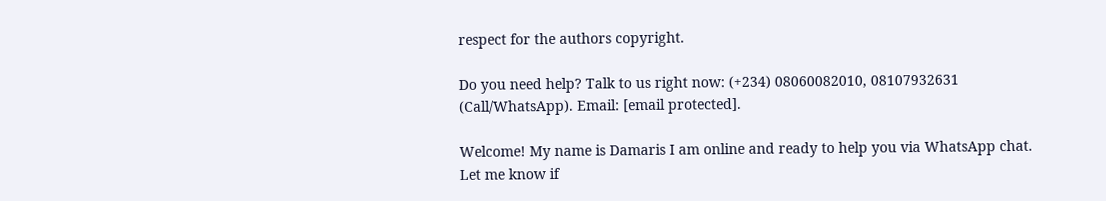respect for the authors copyright.

Do you need help? Talk to us right now: (+234) 08060082010, 08107932631 (Call/WhatsApp). Email: [email protected].

Welcome! My name is Damaris I am online and ready to help you via WhatsApp chat. Let me know if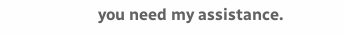you need my assistance.